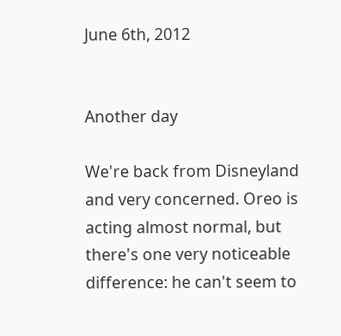June 6th, 2012


Another day

We're back from Disneyland and very concerned. Oreo is acting almost normal, but there's one very noticeable difference: he can't seem to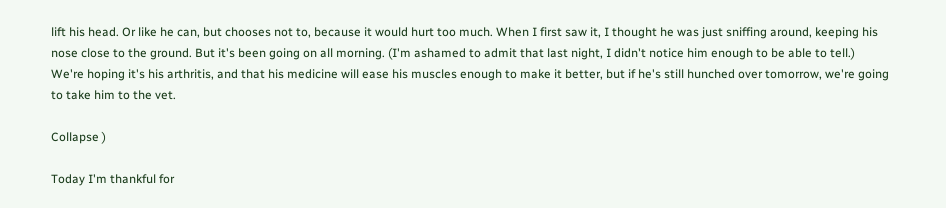lift his head. Or like he can, but chooses not to, because it would hurt too much. When I first saw it, I thought he was just sniffing around, keeping his nose close to the ground. But it's been going on all morning. (I'm ashamed to admit that last night, I didn't notice him enough to be able to tell.) We're hoping it's his arthritis, and that his medicine will ease his muscles enough to make it better, but if he's still hunched over tomorrow, we're going to take him to the vet.

Collapse )

Today I'm thankful for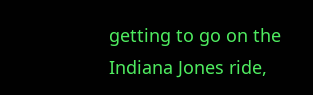getting to go on the Indiana Jones ride,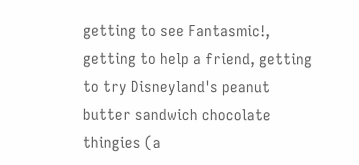getting to see Fantasmic!, getting to help a friend, getting to try Disneyland's peanut butter sandwich chocolate thingies (a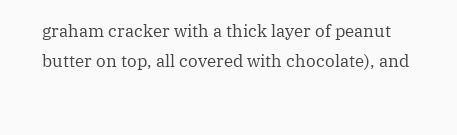graham cracker with a thick layer of peanut butter on top, all covered with chocolate), and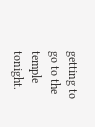getting to go to the temple tonight.